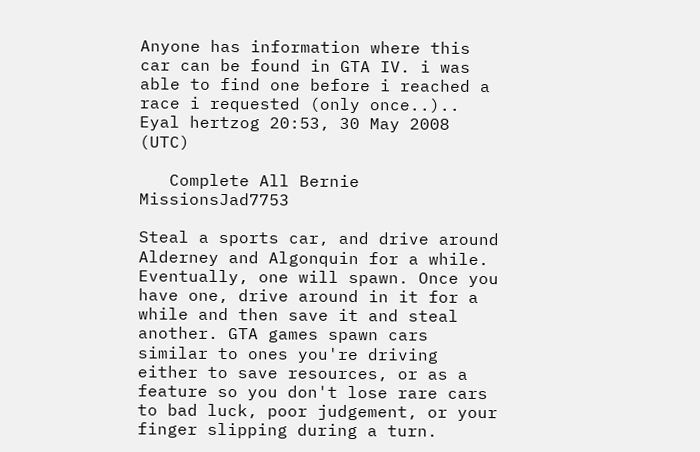Anyone has information where this car can be found in GTA IV. i was able to find one before i reached a race i requested (only once..).. Eyal hertzog 20:53, 30 May 2008 (UTC)

   Complete All Bernie MissionsJad7753

Steal a sports car, and drive around Alderney and Algonquin for a while. Eventually, one will spawn. Once you have one, drive around in it for a while and then save it and steal another. GTA games spawn cars similar to ones you're driving either to save resources, or as a feature so you don't lose rare cars to bad luck, poor judgement, or your finger slipping during a turn.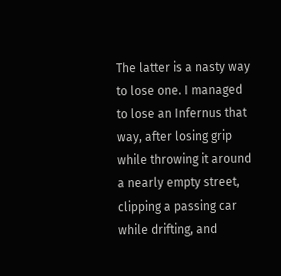The latter is a nasty way to lose one. I managed to lose an Infernus that way, after losing grip while throwing it around a nearly empty street, clipping a passing car while drifting, and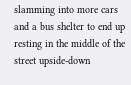slamming into more cars and a bus shelter to end up resting in the middle of the street upside-down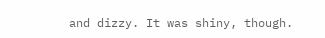and dizzy. It was shiny, though.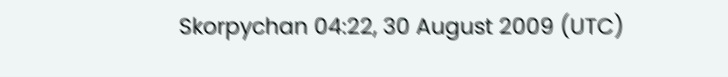Skorpychan 04:22, 30 August 2009 (UTC)